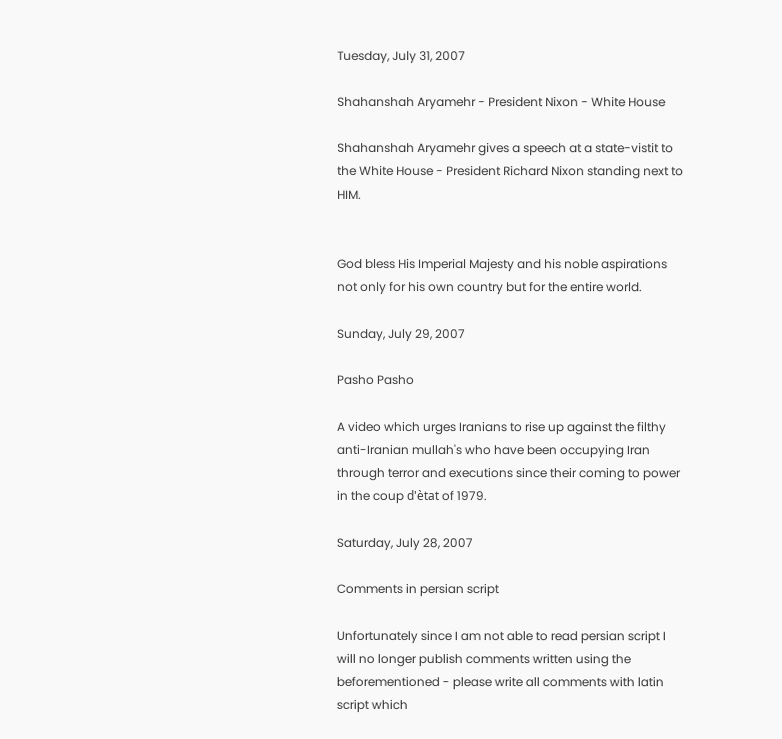Tuesday, July 31, 2007

Shahanshah Aryamehr - President Nixon - White House

Shahanshah Aryamehr gives a speech at a state-vistit to the White House - President Richard Nixon standing next to HIM.


God bless His Imperial Majesty and his noble aspirations not only for his own country but for the entire world.

Sunday, July 29, 2007

Pasho Pasho

A video which urges Iranians to rise up against the filthy anti-Iranian mullah's who have been occupying Iran through terror and executions since their coming to power in the coup d'ètat of 1979.

Saturday, July 28, 2007

Comments in persian script

Unfortunately since I am not able to read persian script I will no longer publish comments written using the beforementioned - please write all comments with latin script which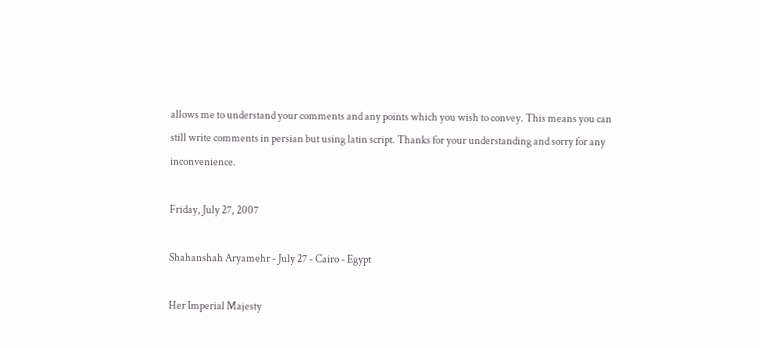allows me to understand your comments and any points which you wish to convey. This means you can still write comments in persian but using latin script. Thanks for your understanding and sorry for any inconvenience.

Friday, July 27, 2007

Shahanshah Aryamehr - July 27 - Cairo - Egypt

Her Imperial Majesty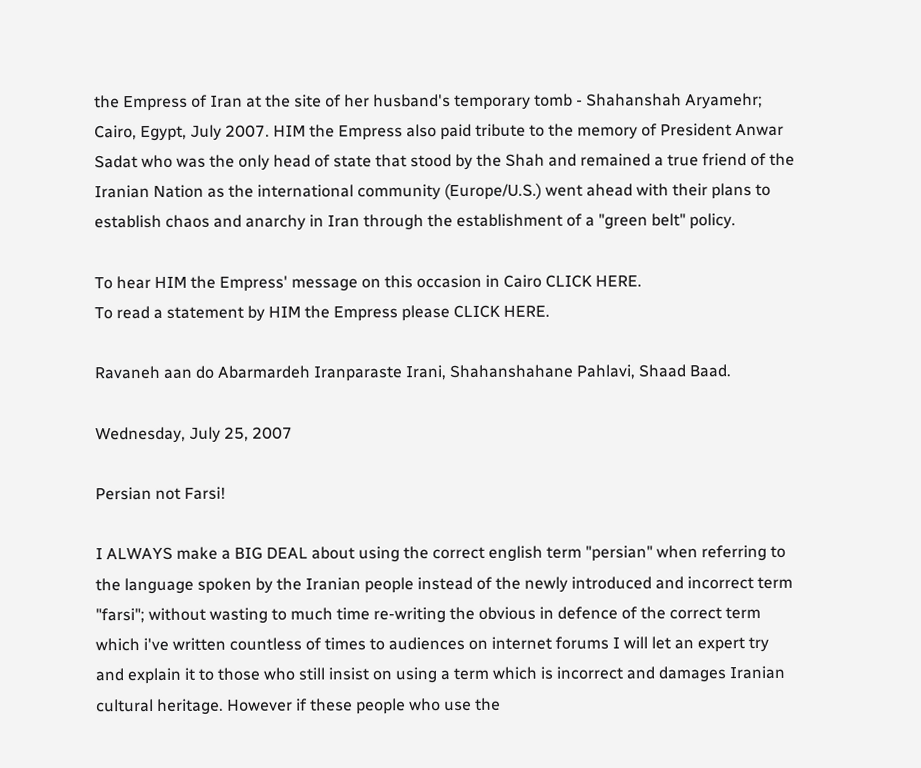the Empress of Iran at the site of her husband's temporary tomb - Shahanshah Aryamehr; Cairo, Egypt, July 2007. HIM the Empress also paid tribute to the memory of President Anwar Sadat who was the only head of state that stood by the Shah and remained a true friend of the Iranian Nation as the international community (Europe/U.S.) went ahead with their plans to establish chaos and anarchy in Iran through the establishment of a "green belt" policy.

To hear HIM the Empress' message on this occasion in Cairo CLICK HERE.
To read a statement by HIM the Empress please CLICK HERE.

Ravaneh aan do Abarmardeh Iranparaste Irani, Shahanshahane Pahlavi, Shaad Baad.

Wednesday, July 25, 2007

Persian not Farsi!

I ALWAYS make a BIG DEAL about using the correct english term "persian" when referring to the language spoken by the Iranian people instead of the newly introduced and incorrect term "farsi"; without wasting to much time re-writing the obvious in defence of the correct term which i've written countless of times to audiences on internet forums I will let an expert try and explain it to those who still insist on using a term which is incorrect and damages Iranian cultural heritage. However if these people who use the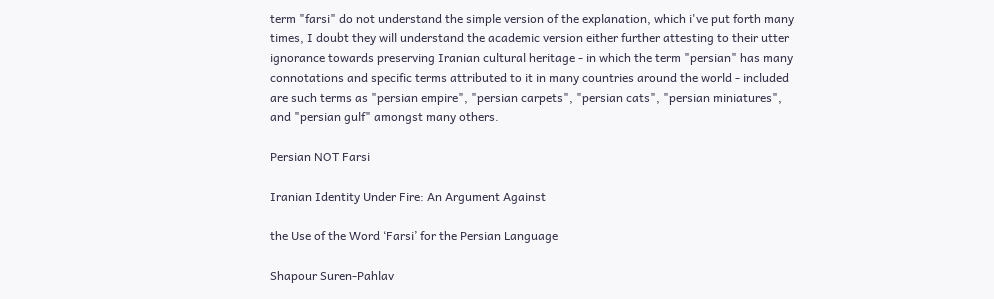term "farsi" do not understand the simple version of the explanation, which i've put forth many times, I doubt they will understand the academic version either further attesting to their utter ignorance towards preserving Iranian cultural heritage - in which the term "persian" has many connotations and specific terms attributed to it in many countries around the world - included are such terms as "persian empire", "persian carpets", "persian cats", "persian miniatures", and "persian gulf" amongst many others.

Persian NOT Farsi

Iranian Identity Under Fire: An Argument Against

the Use of the Word ‘Farsi’ for the Persian Language

Shapour Suren-Pahlav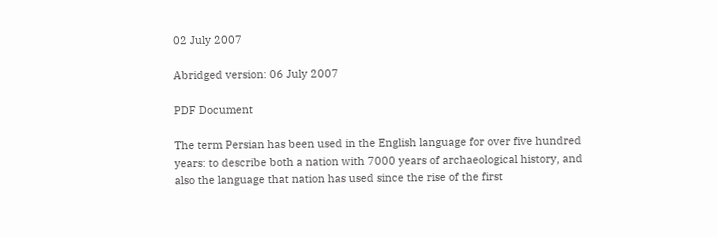02 July 2007

Abridged version: 06 July 2007

PDF Document

The term Persian has been used in the English language for over five hundred years: to describe both a nation with 7000 years of archaeological history, and also the language that nation has used since the rise of the first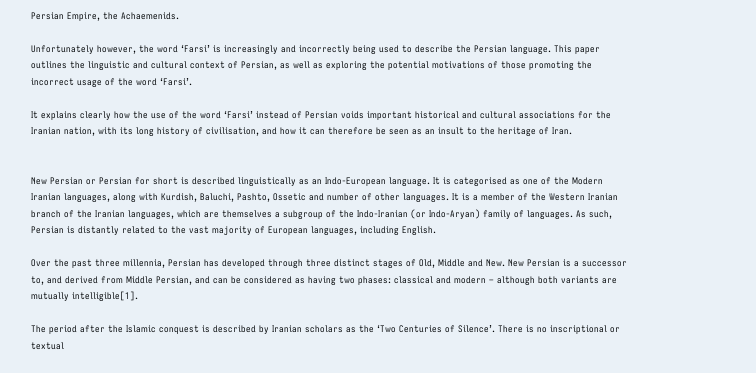Persian Empire, the Achaemenids.

Unfortunately however, the word ‘Farsi’ is increasingly and incorrectly being used to describe the Persian language. This paper outlines the linguistic and cultural context of Persian, as well as exploring the potential motivations of those promoting the incorrect usage of the word ‘Farsi’.

It explains clearly how the use of the word ‘Farsi’ instead of Persian voids important historical and cultural associations for the Iranian nation, with its long history of civilisation, and how it can therefore be seen as an insult to the heritage of Iran.


New Persian or Persian for short is described linguistically as an Indo-European language. It is categorised as one of the Modern Iranian languages, along with Kurdish, Baluchi, Pashto, Ossetic and number of other languages. It is a member of the Western Iranian branch of the Iranian languages, which are themselves a subgroup of the Indo-Iranian (or Indo-Aryan) family of languages. As such, Persian is distantly related to the vast majority of European languages, including English.

Over the past three millennia, Persian has developed through three distinct stages of Old, Middle and New. New Persian is a successor to, and derived from Middle Persian, and can be considered as having two phases: classical and modern – although both variants are mutually intelligible[1].

The period after the Islamic conquest is described by Iranian scholars as the ‘Two Centuries of Silence’. There is no inscriptional or textual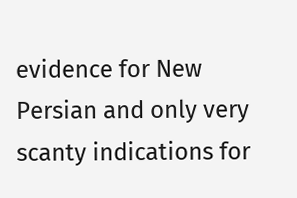evidence for New Persian and only very scanty indications for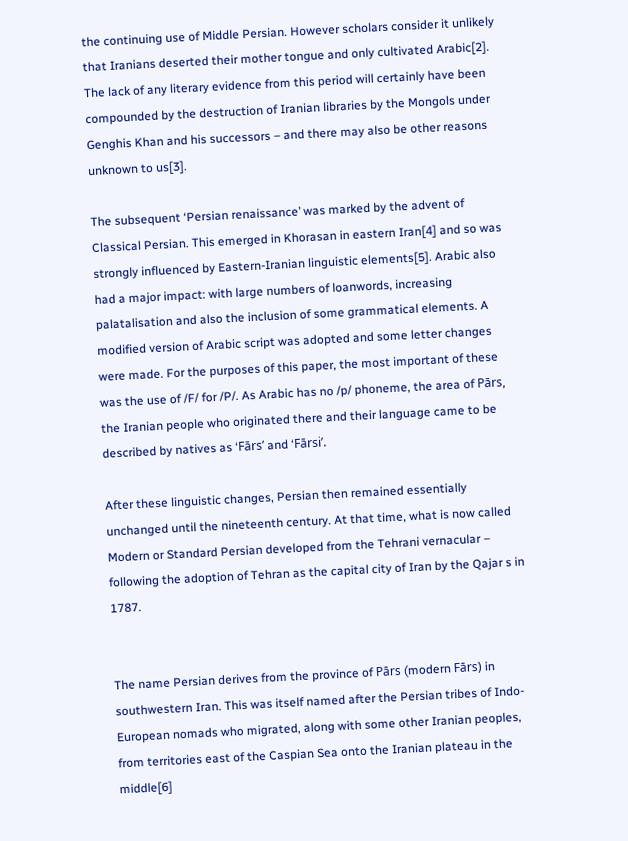the continuing use of Middle Persian. However scholars consider it unlikely that Iranians deserted their mother tongue and only cultivated Arabic[2]. The lack of any literary evidence from this period will certainly have been compounded by the destruction of Iranian libraries by the Mongols under Genghis Khan and his successors – and there may also be other reasons unknown to us[3].

The subsequent ‘Persian renaissance’ was marked by the advent of Classical Persian. This emerged in Khorasan in eastern Iran[4] and so was strongly influenced by Eastern-Iranian linguistic elements[5]. Arabic also had a major impact: with large numbers of loanwords, increasing palatalisation and also the inclusion of some grammatical elements. A modified version of Arabic script was adopted and some letter changes were made. For the purposes of this paper, the most important of these was the use of /F/ for /P/. As Arabic has no /p/ phoneme, the area of Pārs, the Iranian people who originated there and their language came to be described by natives as ‘Fārs’ and ‘Fārsi’.

After these linguistic changes, Persian then remained essentially unchanged until the nineteenth century. At that time, what is now called Modern or Standard Persian developed from the Tehrani vernacular – following the adoption of Tehran as the capital city of Iran by the Qajar s in 1787.


The name Persian derives from the province of Pārs (modern Fārs) in southwestern Iran. This was itself named after the Persian tribes of Indo-European nomads who migrated, along with some other Iranian peoples, from territories east of the Caspian Sea onto the Iranian plateau in the middle[6]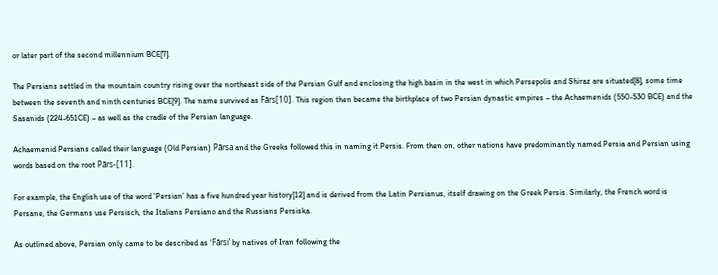or later part of the second millennium BCE[7].

The Persians settled in the mountain country rising over the northeast side of the Persian Gulf and enclosing the high basin in the west in which Persepolis and Shiraz are situated[8], some time between the seventh and ninth centuries BCE[9]. The name survived as Fārs[10]. This region then became the birthplace of two Persian dynastic empires – the Achaemenids (550-530 BCE) and the Sasanids (224-651CE) – as well as the cradle of the Persian language.

Achaemenid Persians called their language (Old Persian) Pārsa and the Greeks followed this in naming it Persis. From then on, other nations have predominantly named Persia and Persian using words based on the root Pārs-[11].

For example, the English use of the word ‘Persian’ has a five hundred year history[12] and is derived from the Latin Persianus, itself drawing on the Greek Persis. Similarly, the French word is Persane, the Germans use Persisch, the Italians Persiano and the Russians Persiska.

As outlined above, Persian only came to be described as ‘Fārsi’ by natives of Iran following the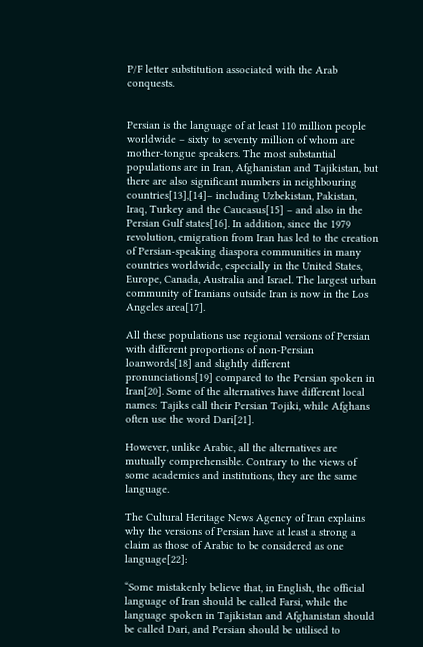P/F letter substitution associated with the Arab conquests.


Persian is the language of at least 110 million people worldwide – sixty to seventy million of whom are mother-tongue speakers. The most substantial populations are in Iran, Afghanistan and Tajikistan, but there are also significant numbers in neighbouring countries[13],[14]– including Uzbekistan, Pakistan, Iraq, Turkey and the Caucasus[15] – and also in the Persian Gulf states[16]. In addition, since the 1979 revolution, emigration from Iran has led to the creation of Persian-speaking diaspora communities in many countries worldwide, especially in the United States, Europe, Canada, Australia and Israel. The largest urban community of Iranians outside Iran is now in the Los Angeles area[17].

All these populations use regional versions of Persian with different proportions of non-Persian loanwords[18] and slightly different pronunciations[19] compared to the Persian spoken in Iran[20]. Some of the alternatives have different local names: Tajiks call their Persian Tojiki, while Afghans often use the word Dari[21].

However, unlike Arabic, all the alternatives are mutually comprehensible. Contrary to the views of some academics and institutions, they are the same language.

The Cultural Heritage News Agency of Iran explains why the versions of Persian have at least a strong a claim as those of Arabic to be considered as one language[22]:

“Some mistakenly believe that, in English, the official language of Iran should be called Farsi, while the language spoken in Tajikistan and Afghanistan should be called Dari, and Persian should be utilised to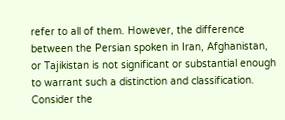refer to all of them. However, the difference between the Persian spoken in Iran, Afghanistan, or Tajikistan is not significant or substantial enough to warrant such a distinction and classification. Consider the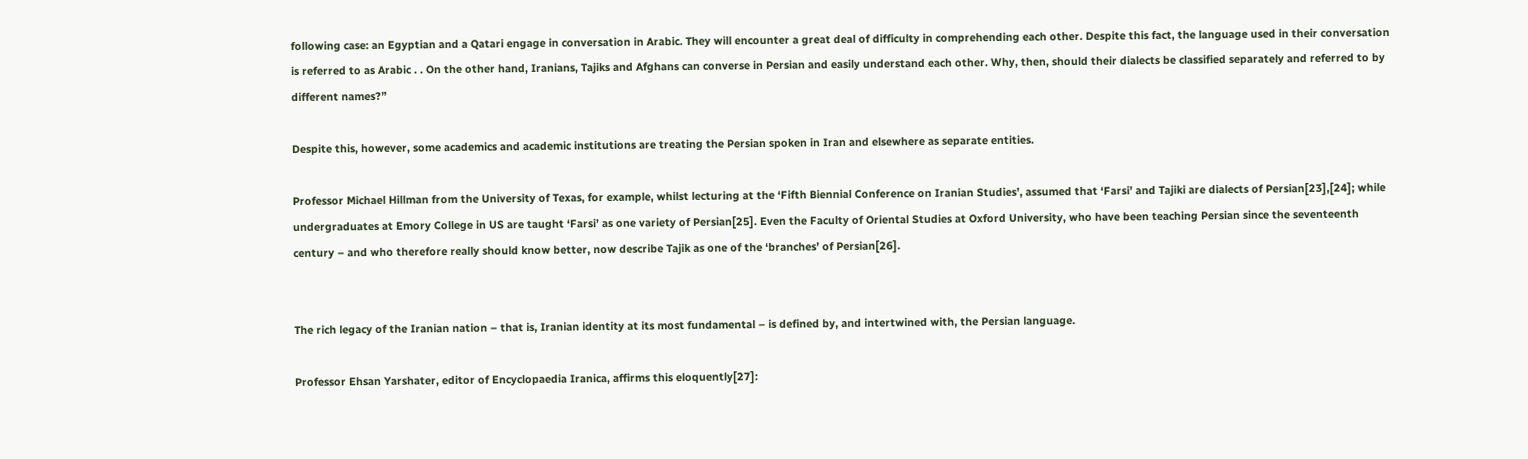following case: an Egyptian and a Qatari engage in conversation in Arabic. They will encounter a great deal of difficulty in comprehending each other. Despite this fact, the language used in their conversation is referred to as Arabic . . On the other hand, Iranians, Tajiks and Afghans can converse in Persian and easily understand each other. Why, then, should their dialects be classified separately and referred to by different names?”

Despite this, however, some academics and academic institutions are treating the Persian spoken in Iran and elsewhere as separate entities.

Professor Michael Hillman from the University of Texas, for example, whilst lecturing at the ‘Fifth Biennial Conference on Iranian Studies’, assumed that ‘Farsi’ and Tajiki are dialects of Persian[23],[24]; while undergraduates at Emory College in US are taught ‘Farsi’ as one variety of Persian[25]. Even the Faculty of Oriental Studies at Oxford University, who have been teaching Persian since the seventeenth century – and who therefore really should know better, now describe Tajik as one of the ‘branches’ of Persian[26].


The rich legacy of the Iranian nation – that is, Iranian identity at its most fundamental – is defined by, and intertwined with, the Persian language.

Professor Ehsan Yarshater, editor of Encyclopaedia Iranica, affirms this eloquently[27]: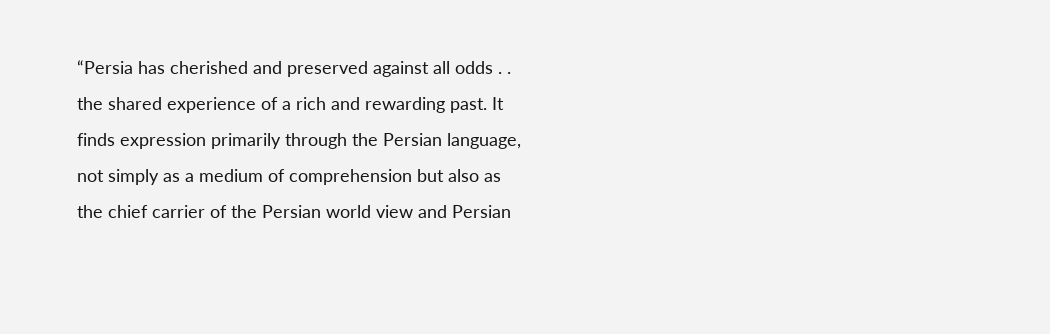“Persia has cherished and preserved against all odds . . the shared experience of a rich and rewarding past. It finds expression primarily through the Persian language, not simply as a medium of comprehension but also as the chief carrier of the Persian world view and Persian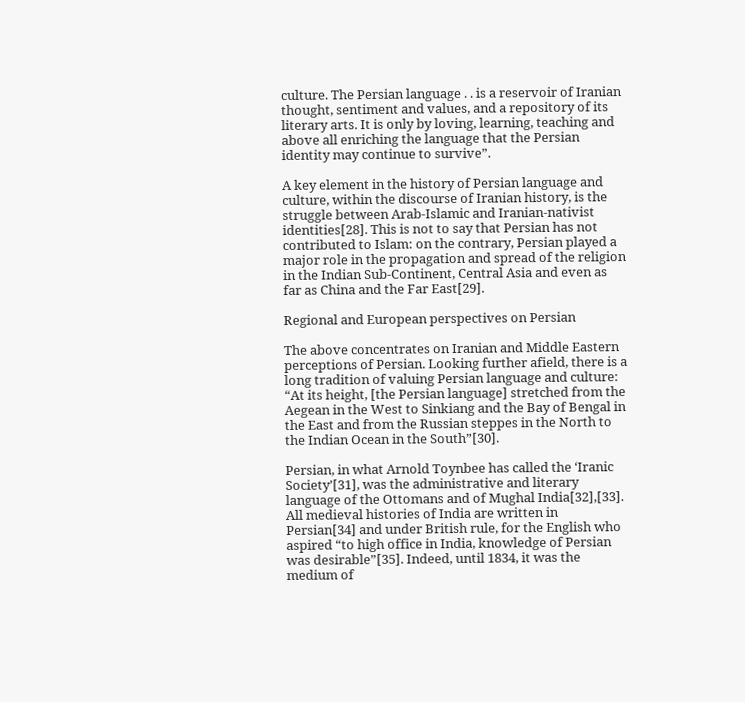culture. The Persian language . . is a reservoir of Iranian thought, sentiment and values, and a repository of its literary arts. It is only by loving, learning, teaching and above all enriching the language that the Persian identity may continue to survive”.

A key element in the history of Persian language and culture, within the discourse of Iranian history, is the struggle between Arab-Islamic and Iranian-nativist identities[28]. This is not to say that Persian has not contributed to Islam: on the contrary, Persian played a major role in the propagation and spread of the religion in the Indian Sub-Continent, Central Asia and even as far as China and the Far East[29].

Regional and European perspectives on Persian

The above concentrates on Iranian and Middle Eastern perceptions of Persian. Looking further afield, there is a long tradition of valuing Persian language and culture: “At its height, [the Persian language] stretched from the Aegean in the West to Sinkiang and the Bay of Bengal in the East and from the Russian steppes in the North to the Indian Ocean in the South”[30].

Persian, in what Arnold Toynbee has called the ‘Iranic Society’[31], was the administrative and literary language of the Ottomans and of Mughal India[32],[33]. All medieval histories of India are written in Persian[34] and under British rule, for the English who aspired “to high office in India, knowledge of Persian was desirable”[35]. Indeed, until 1834, it was the medium of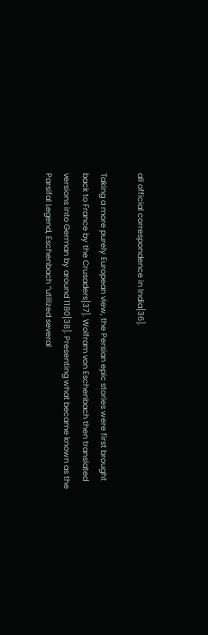all official correspondence in India[36].

Taking a more purely European view, the Persian epic stories were first brought back to France by the Crusaders[37]. Wolfram von Eschenbach then translated versions into German by around 1180[38]. Presenting what became known as the Parsifal Legend, Eschenbach “utilized several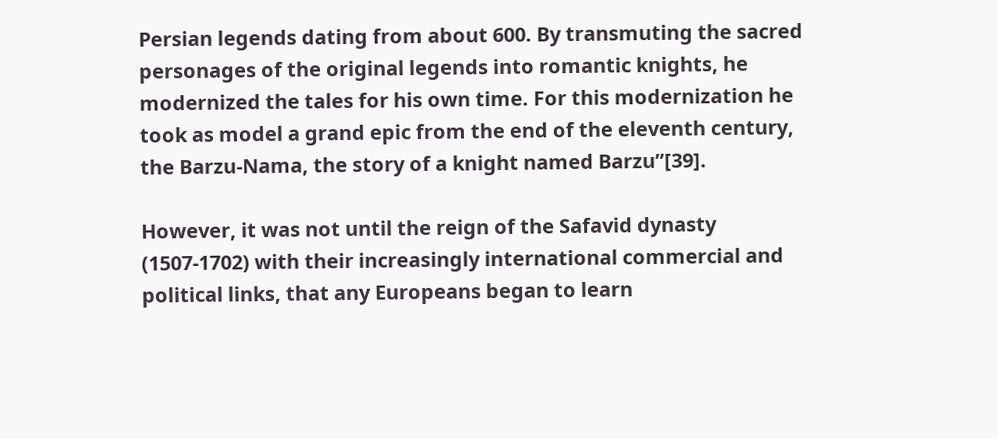Persian legends dating from about 600. By transmuting the sacred personages of the original legends into romantic knights, he modernized the tales for his own time. For this modernization he took as model a grand epic from the end of the eleventh century, the Barzu-Nama, the story of a knight named Barzu”[39].

However, it was not until the reign of the Safavid dynasty (1507-1702) with their increasingly international commercial and political links, that any Europeans began to learn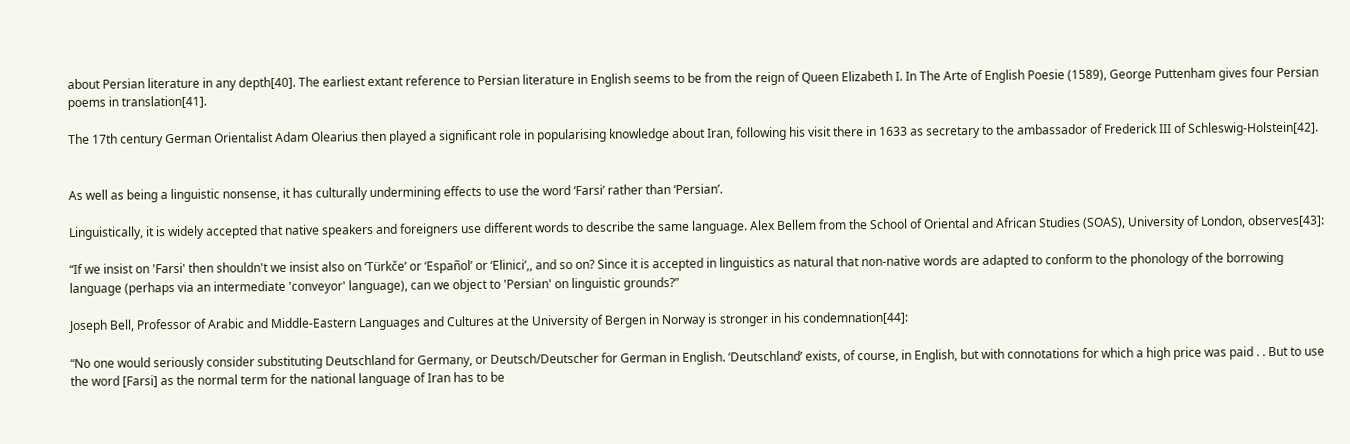about Persian literature in any depth[40]. The earliest extant reference to Persian literature in English seems to be from the reign of Queen Elizabeth I. In The Arte of English Poesie (1589), George Puttenham gives four Persian poems in translation[41].

The 17th century German Orientalist Adam Olearius then played a significant role in popularising knowledge about Iran, following his visit there in 1633 as secretary to the ambassador of Frederick III of Schleswig-Holstein[42].


As well as being a linguistic nonsense, it has culturally undermining effects to use the word ‘Farsi’ rather than ‘Persian’.

Linguistically, it is widely accepted that native speakers and foreigners use different words to describe the same language. Alex Bellem from the School of Oriental and African Studies (SOAS), University of London, observes[43]:

“If we insist on 'Farsi' then shouldn't we insist also on ‘Türkče’ or ‘Español’ or ‘Elinici’,, and so on? Since it is accepted in linguistics as natural that non-native words are adapted to conform to the phonology of the borrowing language (perhaps via an intermediate 'conveyor' language), can we object to 'Persian' on linguistic grounds?”

Joseph Bell, Professor of Arabic and Middle-Eastern Languages and Cultures at the University of Bergen in Norway is stronger in his condemnation[44]:

“No one would seriously consider substituting Deutschland for Germany, or Deutsch/Deutscher for German in English. ‘Deutschland’ exists, of course, in English, but with connotations for which a high price was paid . . But to use the word [Farsi] as the normal term for the national language of Iran has to be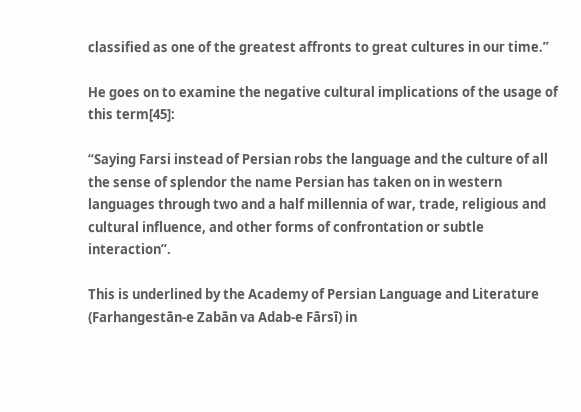classified as one of the greatest affronts to great cultures in our time.”

He goes on to examine the negative cultural implications of the usage of this term[45]:

“Saying Farsi instead of Persian robs the language and the culture of all the sense of splendor the name Persian has taken on in western languages through two and a half millennia of war, trade, religious and cultural influence, and other forms of confrontation or subtle interaction”.

This is underlined by the Academy of Persian Language and Literature (Farhangestān-e Zabān va Adab-e Fārsī) in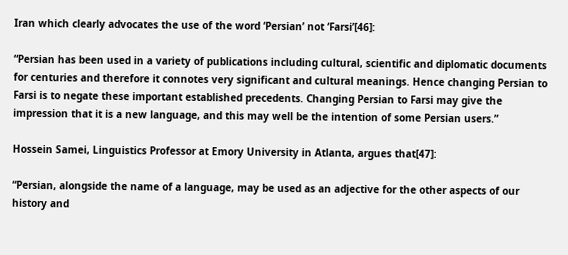Iran which clearly advocates the use of the word ‘Persian’ not ‘Farsi’[46]:

“Persian has been used in a variety of publications including cultural, scientific and diplomatic documents for centuries and therefore it connotes very significant and cultural meanings. Hence changing Persian to Farsi is to negate these important established precedents. Changing Persian to Farsi may give the impression that it is a new language, and this may well be the intention of some Persian users.”

Hossein Samei, Linguistics Professor at Emory University in Atlanta, argues that[47]:

“Persian, alongside the name of a language, may be used as an adjective for the other aspects of our history and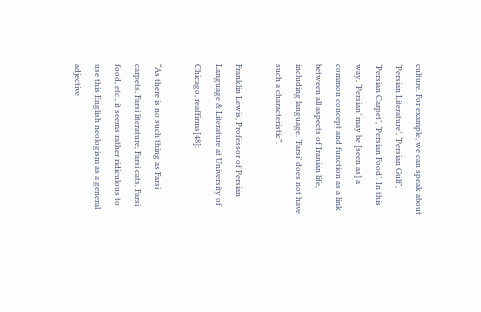culture. For example, we can speak about ‘Persian Literature’, ‘Persian Gulf’, ‘Persian Carpet’, ‘Persian Food’. In this way, ‘Persian’ may be [seen as] a common concept and function as a link between all aspects of Iranian life, including language. ‘Farsi’ does not have such a characteristic”.

Franklin Lewis, Professor of Persian Language & Literature at University of Chicago, reaffirms[48]:

“As there is no such thing as Farsi carpets, Farsi literature, Farsi cats, Farsi food, etc., it seems rather ridiculous to use this English neologism as a general adjective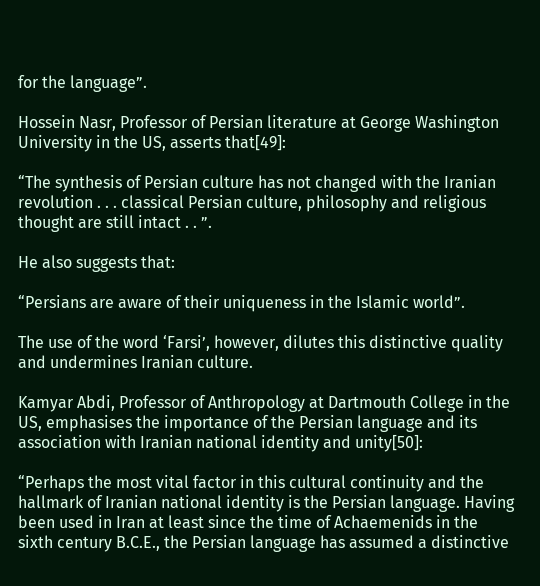for the language”.

Hossein Nasr, Professor of Persian literature at George Washington University in the US, asserts that[49]:

“The synthesis of Persian culture has not changed with the Iranian revolution . . . classical Persian culture, philosophy and religious thought are still intact . . ”.

He also suggests that:

“Persians are aware of their uniqueness in the Islamic world”.

The use of the word ‘Farsi’, however, dilutes this distinctive quality and undermines Iranian culture.

Kamyar Abdi, Professor of Anthropology at Dartmouth College in the US, emphasises the importance of the Persian language and its association with Iranian national identity and unity[50]:

“Perhaps the most vital factor in this cultural continuity and the hallmark of Iranian national identity is the Persian language. Having been used in Iran at least since the time of Achaemenids in the sixth century B.C.E., the Persian language has assumed a distinctive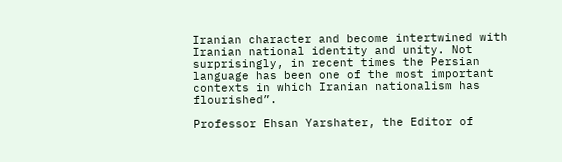Iranian character and become intertwined with Iranian national identity and unity. Not surprisingly, in recent times the Persian language has been one of the most important contexts in which Iranian nationalism has flourished”.

Professor Ehsan Yarshater, the Editor of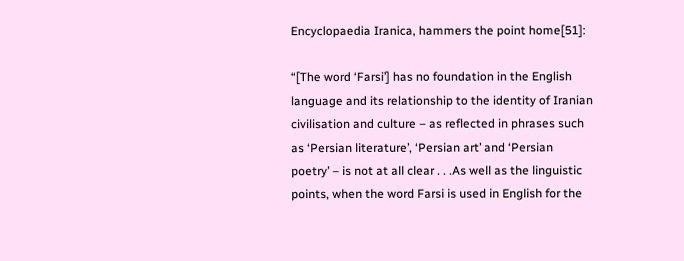Encyclopaedia Iranica, hammers the point home[51]:

“[The word ‘Farsi’] has no foundation in the English language and its relationship to the identity of Iranian civilisation and culture – as reflected in phrases such as ‘Persian literature’, ‘Persian art’ and ‘Persian poetry’ – is not at all clear . . .As well as the linguistic points, when the word Farsi is used in English for the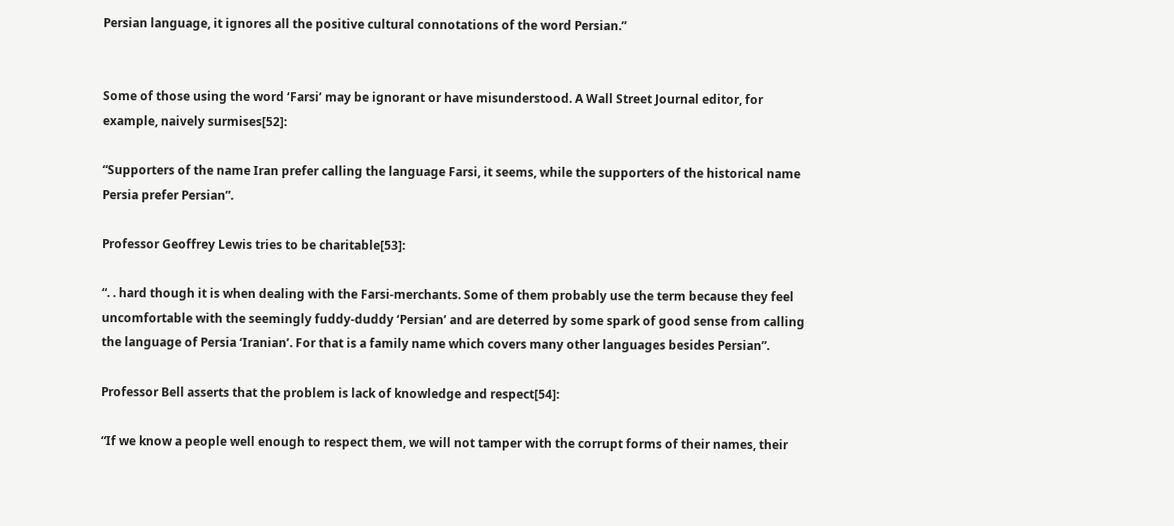Persian language, it ignores all the positive cultural connotations of the word Persian.”


Some of those using the word ‘Farsi’ may be ignorant or have misunderstood. A Wall Street Journal editor, for example, naively surmises[52]:

“Supporters of the name Iran prefer calling the language Farsi, it seems, while the supporters of the historical name Persia prefer Persian”.

Professor Geoffrey Lewis tries to be charitable[53]:

“. . hard though it is when dealing with the Farsi-merchants. Some of them probably use the term because they feel uncomfortable with the seemingly fuddy-duddy ‘Persian’ and are deterred by some spark of good sense from calling the language of Persia ‘Iranian’. For that is a family name which covers many other languages besides Persian”.

Professor Bell asserts that the problem is lack of knowledge and respect[54]:

“If we know a people well enough to respect them, we will not tamper with the corrupt forms of their names, their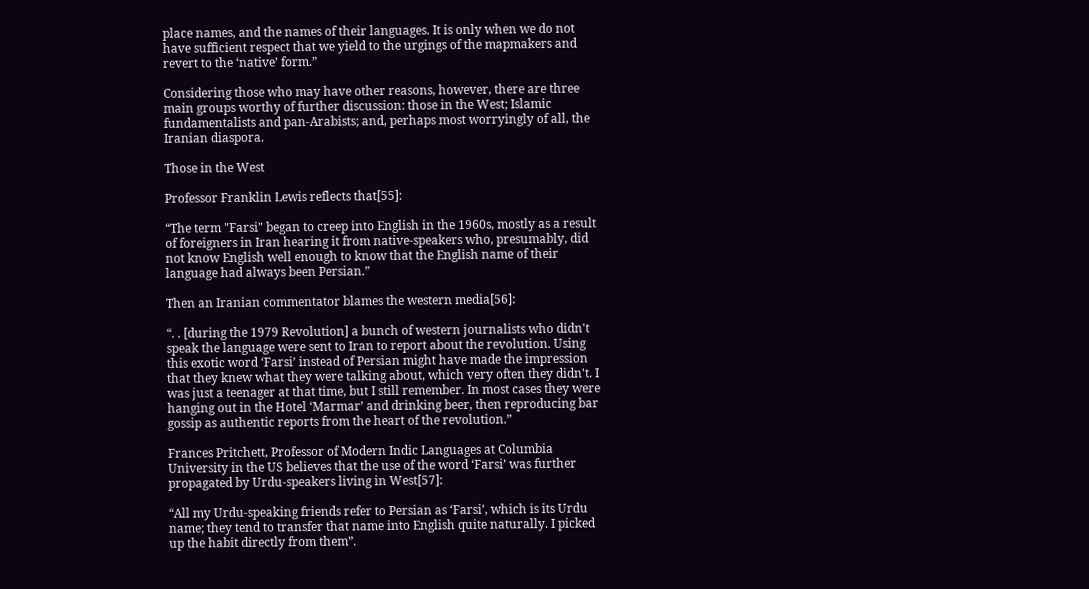place names, and the names of their languages. It is only when we do not have sufficient respect that we yield to the urgings of the mapmakers and revert to the ‘native’ form.”

Considering those who may have other reasons, however, there are three main groups worthy of further discussion: those in the West; Islamic fundamentalists and pan-Arabists; and, perhaps most worryingly of all, the Iranian diaspora.

Those in the West

Professor Franklin Lewis reflects that[55]:

“The term "Farsi" began to creep into English in the 1960s, mostly as a result of foreigners in Iran hearing it from native-speakers who, presumably, did not know English well enough to know that the English name of their language had always been Persian.”

Then an Iranian commentator blames the western media[56]:

“. . [during the 1979 Revolution] a bunch of western journalists who didn't speak the language were sent to Iran to report about the revolution. Using this exotic word ‘Farsi’ instead of Persian might have made the impression that they knew what they were talking about, which very often they didn't. I was just a teenager at that time, but I still remember. In most cases they were hanging out in the Hotel ‘Marmar’ and drinking beer, then reproducing bar gossip as authentic reports from the heart of the revolution.”

Frances Pritchett, Professor of Modern Indic Languages at Columbia University in the US believes that the use of the word ‘Farsi’ was further propagated by Urdu-speakers living in West[57]:

“All my Urdu-speaking friends refer to Persian as ‘Farsi’, which is its Urdu name; they tend to transfer that name into English quite naturally. I picked up the habit directly from them”.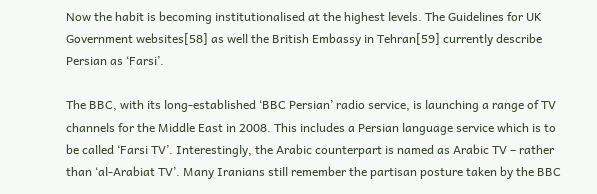Now the habit is becoming institutionalised at the highest levels. The Guidelines for UK Government websites[58] as well the British Embassy in Tehran[59] currently describe Persian as ‘Farsi’.

The BBC, with its long-established ‘BBC Persian’ radio service, is launching a range of TV channels for the Middle East in 2008. This includes a Persian language service which is to be called ‘Farsi TV’. Interestingly, the Arabic counterpart is named as Arabic TV – rather than ‘al-Arabiat TV’. Many Iranians still remember the partisan posture taken by the BBC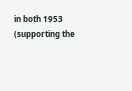in both 1953 (supporting the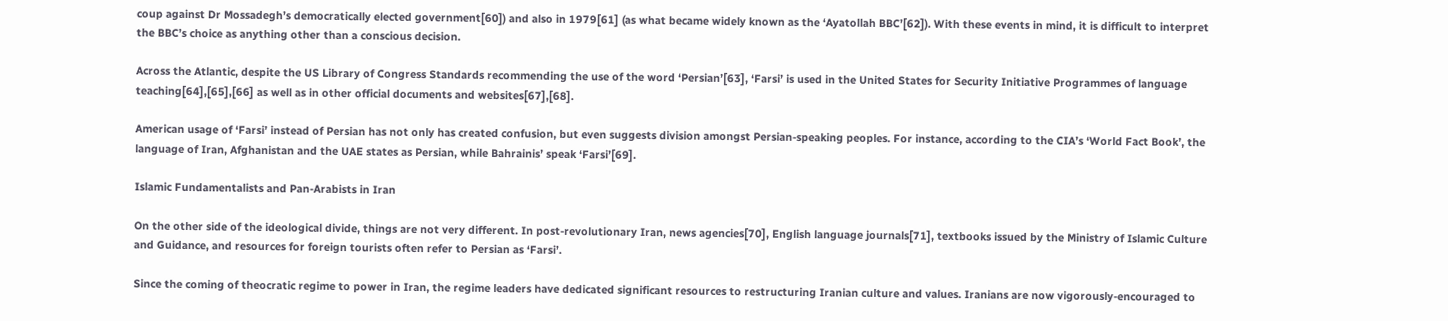coup against Dr Mossadegh’s democratically elected government[60]) and also in 1979[61] (as what became widely known as the ‘Ayatollah BBC’[62]). With these events in mind, it is difficult to interpret the BBC’s choice as anything other than a conscious decision.

Across the Atlantic, despite the US Library of Congress Standards recommending the use of the word ‘Persian’[63], ‘Farsi’ is used in the United States for Security Initiative Programmes of language teaching[64],[65],[66] as well as in other official documents and websites[67],[68].

American usage of ‘Farsi’ instead of Persian has not only has created confusion, but even suggests division amongst Persian-speaking peoples. For instance, according to the CIA’s ‘World Fact Book’, the language of Iran, Afghanistan and the UAE states as Persian, while Bahrainis’ speak ‘Farsi’[69].

Islamic Fundamentalists and Pan-Arabists in Iran

On the other side of the ideological divide, things are not very different. In post-revolutionary Iran, news agencies[70], English language journals[71], textbooks issued by the Ministry of Islamic Culture and Guidance, and resources for foreign tourists often refer to Persian as ‘Farsi’.

Since the coming of theocratic regime to power in Iran, the regime leaders have dedicated significant resources to restructuring Iranian culture and values. Iranians are now vigorously-encouraged to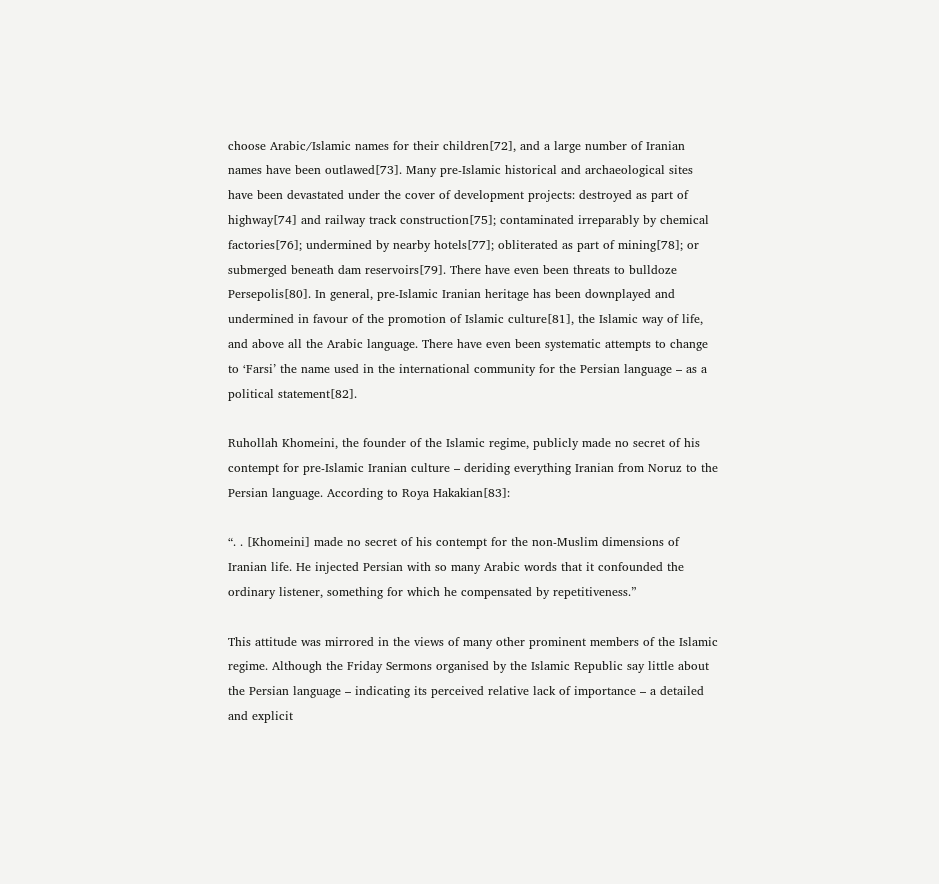choose Arabic/Islamic names for their children[72], and a large number of Iranian names have been outlawed[73]. Many pre-Islamic historical and archaeological sites have been devastated under the cover of development projects: destroyed as part of highway[74] and railway track construction[75]; contaminated irreparably by chemical factories[76]; undermined by nearby hotels[77]; obliterated as part of mining[78]; or submerged beneath dam reservoirs[79]. There have even been threats to bulldoze Persepolis[80]. In general, pre-Islamic Iranian heritage has been downplayed and undermined in favour of the promotion of Islamic culture[81], the Islamic way of life, and above all the Arabic language. There have even been systematic attempts to change to ‘Farsi’ the name used in the international community for the Persian language – as a political statement[82].

Ruhollah Khomeini, the founder of the Islamic regime, publicly made no secret of his contempt for pre-Islamic Iranian culture – deriding everything Iranian from Noruz to the Persian language. According to Roya Hakakian[83]:

“. . [Khomeini] made no secret of his contempt for the non-Muslim dimensions of Iranian life. He injected Persian with so many Arabic words that it confounded the ordinary listener, something for which he compensated by repetitiveness.”

This attitude was mirrored in the views of many other prominent members of the Islamic regime. Although the Friday Sermons organised by the Islamic Republic say little about the Persian language – indicating its perceived relative lack of importance – a detailed and explicit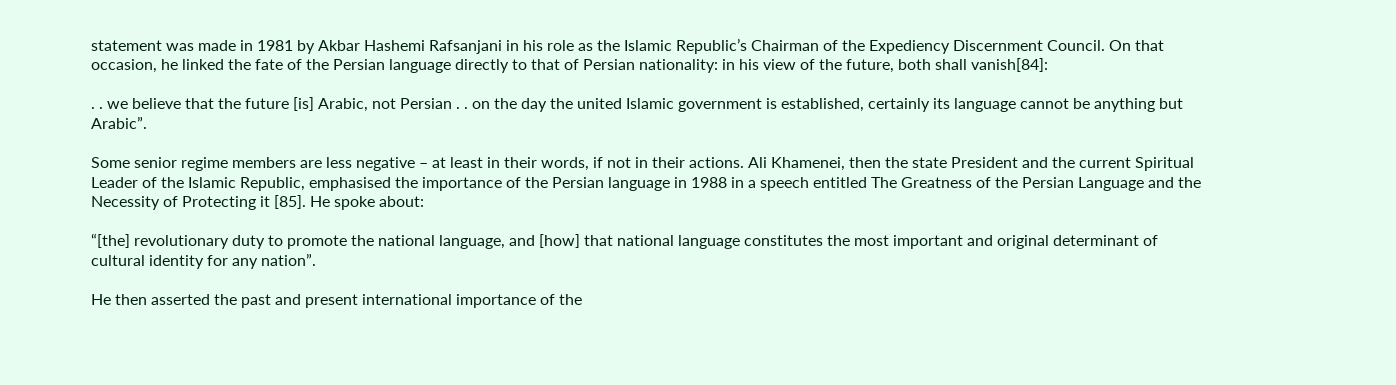statement was made in 1981 by Akbar Hashemi Rafsanjani in his role as the Islamic Republic’s Chairman of the Expediency Discernment Council. On that occasion, he linked the fate of the Persian language directly to that of Persian nationality: in his view of the future, both shall vanish[84]:

. . we believe that the future [is] Arabic, not Persian . . on the day the united Islamic government is established, certainly its language cannot be anything but Arabic”.

Some senior regime members are less negative – at least in their words, if not in their actions. Ali Khamenei, then the state President and the current Spiritual Leader of the Islamic Republic, emphasised the importance of the Persian language in 1988 in a speech entitled The Greatness of the Persian Language and the Necessity of Protecting it [85]. He spoke about:

“[the] revolutionary duty to promote the national language, and [how] that national language constitutes the most important and original determinant of cultural identity for any nation”.

He then asserted the past and present international importance of the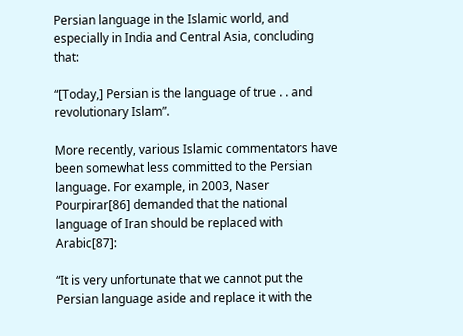Persian language in the Islamic world, and especially in India and Central Asia, concluding that:

“[Today,] Persian is the language of true . . and revolutionary Islam”.

More recently, various Islamic commentators have been somewhat less committed to the Persian language. For example, in 2003, Naser Pourpirar[86] demanded that the national language of Iran should be replaced with Arabic[87]:

“It is very unfortunate that we cannot put the Persian language aside and replace it with the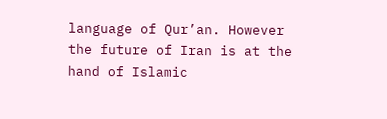language of Qur’an. However the future of Iran is at the hand of Islamic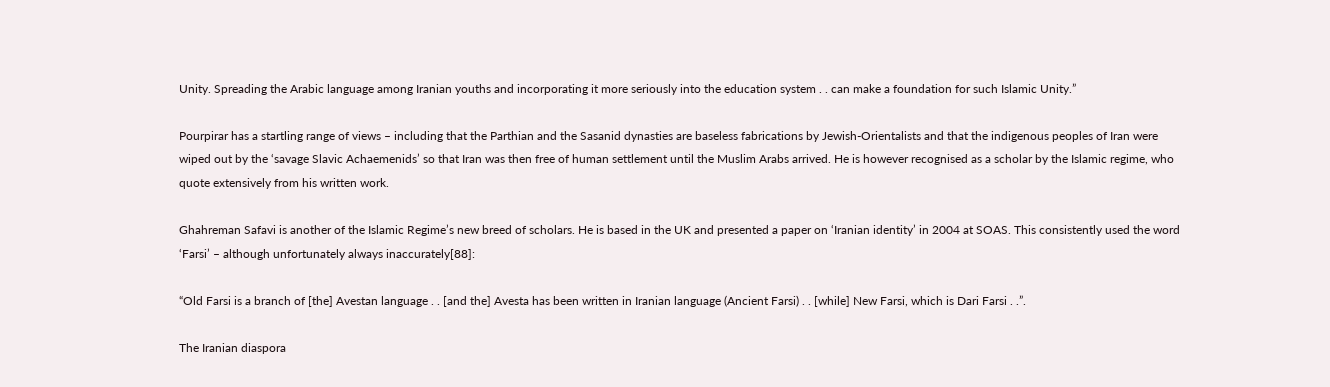Unity. Spreading the Arabic language among Iranian youths and incorporating it more seriously into the education system . . can make a foundation for such Islamic Unity.”

Pourpirar has a startling range of views – including that the Parthian and the Sasanid dynasties are baseless fabrications by Jewish-Orientalists and that the indigenous peoples of Iran were wiped out by the ‘savage Slavic Achaemenids’ so that Iran was then free of human settlement until the Muslim Arabs arrived. He is however recognised as a scholar by the Islamic regime, who quote extensively from his written work.

Ghahreman Safavi is another of the Islamic Regime’s new breed of scholars. He is based in the UK and presented a paper on ‘Iranian identity’ in 2004 at SOAS. This consistently used the word ‘Farsi’ – although unfortunately always inaccurately[88]:

“Old Farsi is a branch of [the] Avestan language . . [and the] Avesta has been written in Iranian language (Ancient Farsi) . . [while] New Farsi, which is Dari Farsi . .”.

The Iranian diaspora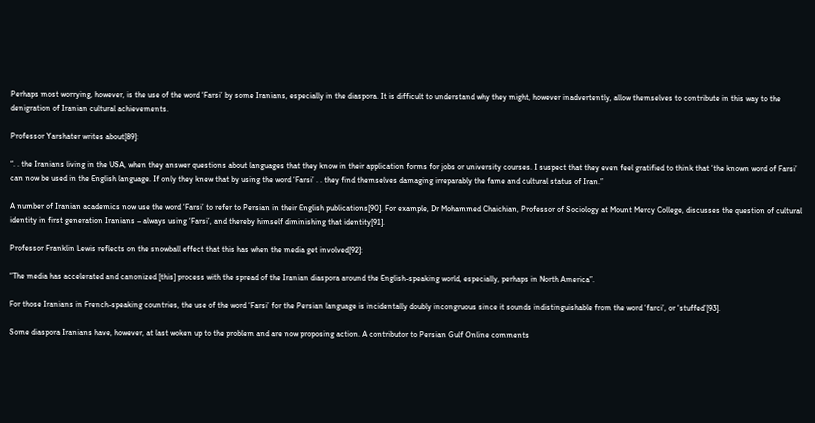Perhaps most worrying, however, is the use of the word ‘Farsi’ by some Iranians, especially in the diaspora. It is difficult to understand why they might, however inadvertently, allow themselves to contribute in this way to the denigration of Iranian cultural achievements.

Professor Yarshater writes about[89]:

“. . the Iranians living in the USA, when they answer questions about languages that they know in their application forms for jobs or university courses. I suspect that they even feel gratified to think that ‘the known word of Farsi’ can now be used in the English language. If only they knew that by using the word ‘Farsi’ . . they find themselves damaging irreparably the fame and cultural status of Iran.”

A number of Iranian academics now use the word ‘Farsi’ to refer to Persian in their English publications[90]. For example, Dr Mohammed Chaichian, Professor of Sociology at Mount Mercy College, discusses the question of cultural identity in first generation Iranians – always using ‘Farsi’, and thereby himself diminishing that identity[91].

Professor Franklin Lewis reflects on the snowball effect that this has when the media get involved[92]:

“The media has accelerated and canonized [this] process with the spread of the Iranian diaspora around the English-speaking world, especially, perhaps in North America”.

For those Iranians in French-speaking countries, the use of the word ‘Farsi’ for the Persian language is incidentally doubly incongruous since it sounds indistinguishable from the word ‘farci’, or ‘stuffed’[93].

Some diaspora Iranians have, however, at last woken up to the problem and are now proposing action. A contributor to Persian Gulf Online comments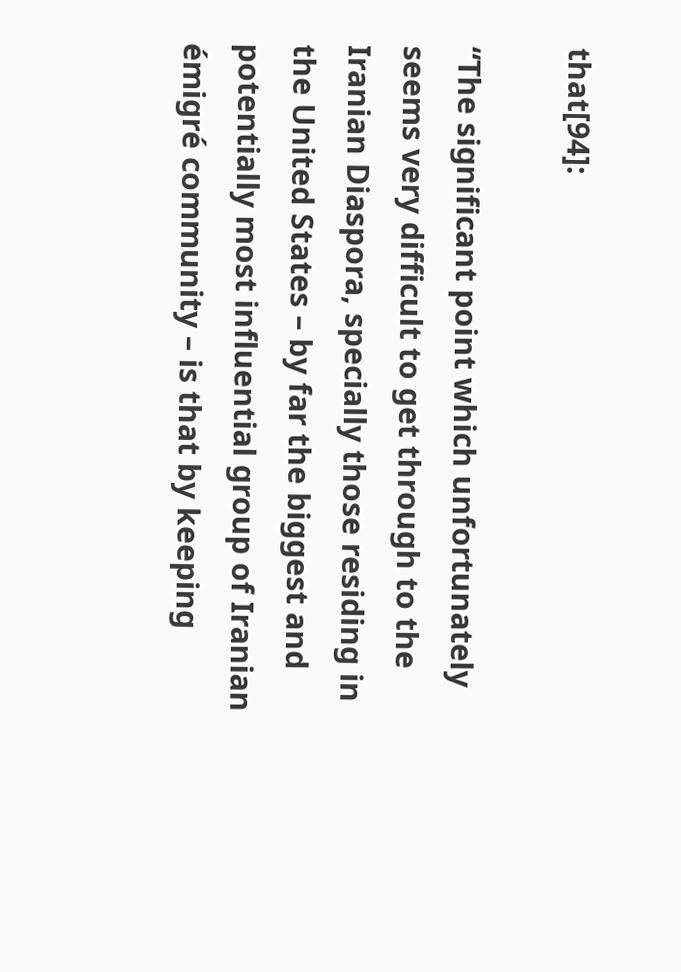that[94]:

“The significant point which unfortunately seems very difficult to get through to the Iranian Diaspora, specially those residing in the United States – by far the biggest and potentially most influential group of Iranian émigré community – is that by keeping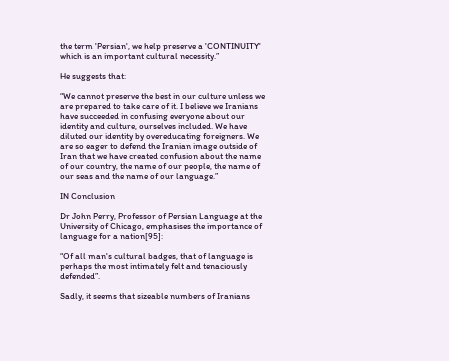the term 'Persian', we help preserve a 'CONTINUITY' which is an important cultural necessity.”

He suggests that:

“We cannot preserve the best in our culture unless we are prepared to take care of it. I believe we Iranians have succeeded in confusing everyone about our identity and culture, ourselves included. We have diluted our identity by overeducating foreigners. We are so eager to defend the Iranian image outside of Iran that we have created confusion about the name of our country, the name of our people, the name of our seas and the name of our language.”

IN Conclusion

Dr John Perry, Professor of Persian Language at the University of Chicago, emphasises the importance of language for a nation[95]:

“Of all man's cultural badges, that of language is perhaps the most intimately felt and tenaciously defended”.

Sadly, it seems that sizeable numbers of Iranians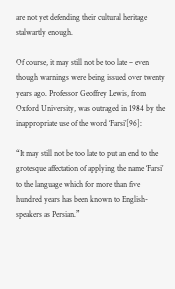are not yet defending their cultural heritage stalwartly enough.

Of course, it may still not be too late – even though warnings were being issued over twenty years ago. Professor Geoffrey Lewis, from Oxford University, was outraged in 1984 by the inappropriate use of the word ‘Farsi’[96]:

“It may still not be too late to put an end to the grotesque affectation of applying the name ‘Farsi’ to the language which for more than five hundred years has been known to English-speakers as Persian.”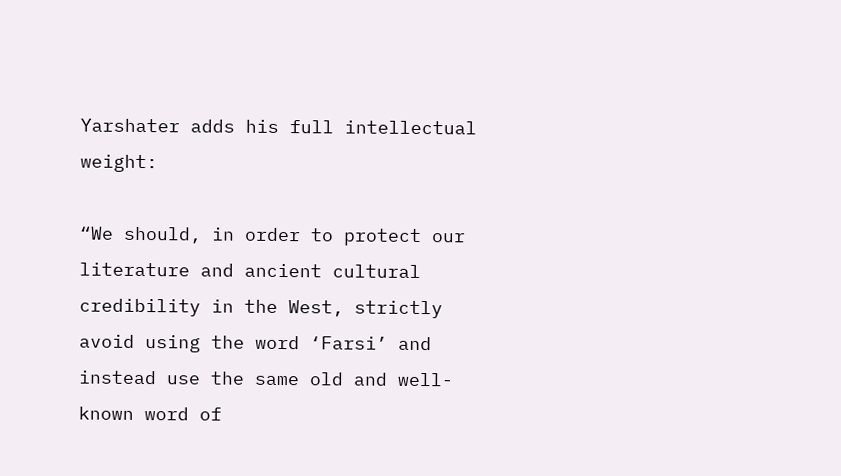Yarshater adds his full intellectual weight:

“We should, in order to protect our literature and ancient cultural credibility in the West, strictly avoid using the word ‘Farsi’ and instead use the same old and well-known word of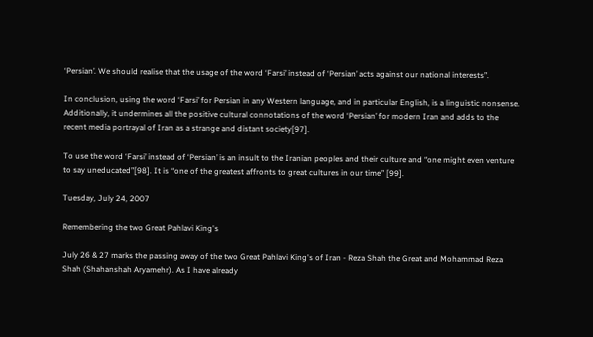‘Persian’. We should realise that the usage of the word ‘Farsi’ instead of ‘Persian’ acts against our national interests”.

In conclusion, using the word ‘Farsi’ for Persian in any Western language, and in particular English, is a linguistic nonsense. Additionally, it undermines all the positive cultural connotations of the word ‘Persian’ for modern Iran and adds to the recent media portrayal of Iran as a strange and distant society[97].

To use the word ‘Farsi’ instead of ‘Persian’ is an insult to the Iranian peoples and their culture and “one might even venture to say uneducated”[98]. It is “one of the greatest affronts to great cultures in our time” [99].

Tuesday, July 24, 2007

Remembering the two Great Pahlavi King's

July 26 & 27 marks the passing away of the two Great Pahlavi King's of Iran - Reza Shah the Great and Mohammad Reza Shah (Shahanshah Aryamehr). As I have already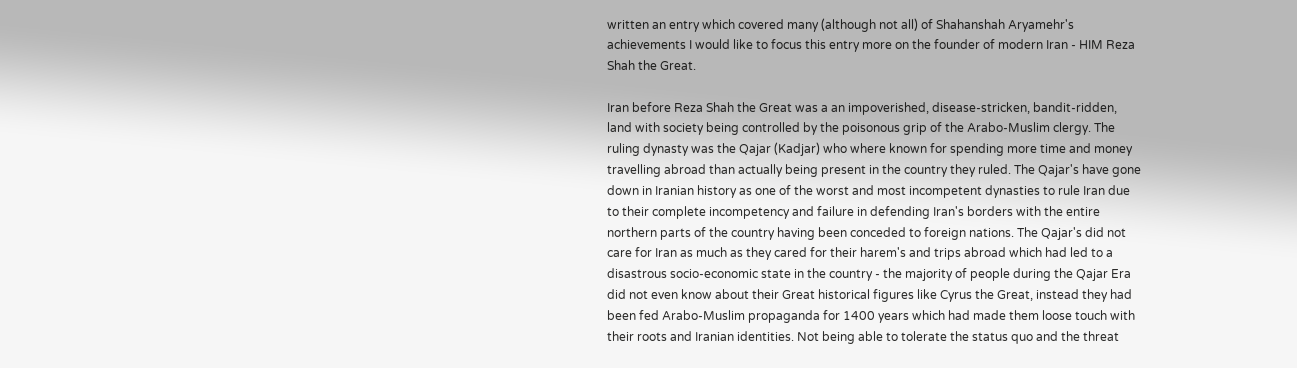written an entry which covered many (although not all) of Shahanshah Aryamehr's achievements I would like to focus this entry more on the founder of modern Iran - HIM Reza Shah the Great.

Iran before Reza Shah the Great was a an impoverished, disease-stricken, bandit-ridden, land with society being controlled by the poisonous grip of the Arabo-Muslim clergy. The ruling dynasty was the Qajar (Kadjar) who where known for spending more time and money travelling abroad than actually being present in the country they ruled. The Qajar's have gone down in Iranian history as one of the worst and most incompetent dynasties to rule Iran due to their complete incompetency and failure in defending Iran's borders with the entire northern parts of the country having been conceded to foreign nations. The Qajar's did not care for Iran as much as they cared for their harem's and trips abroad which had led to a disastrous socio-economic state in the country - the majority of people during the Qajar Era did not even know about their Great historical figures like Cyrus the Great, instead they had been fed Arabo-Muslim propaganda for 1400 years which had made them loose touch with their roots and Iranian identities. Not being able to tolerate the status quo and the threat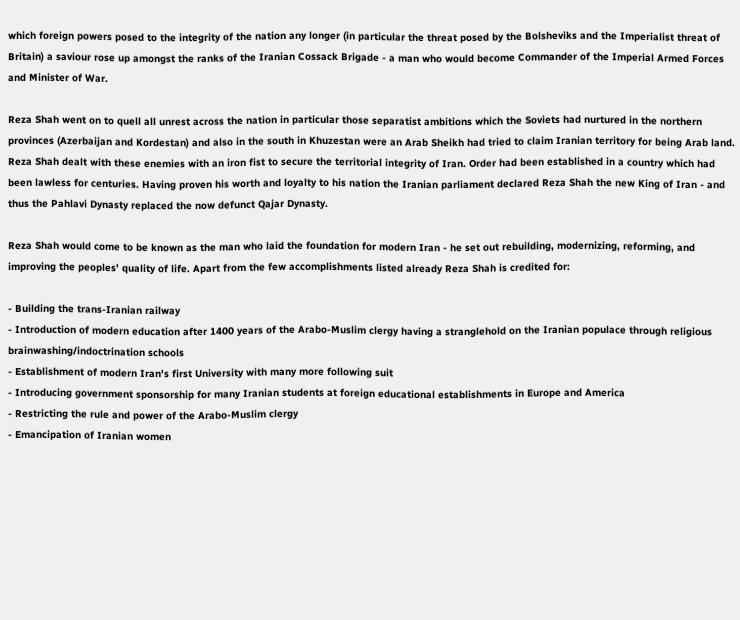which foreign powers posed to the integrity of the nation any longer (in particular the threat posed by the Bolsheviks and the Imperialist threat of Britain) a saviour rose up amongst the ranks of the Iranian Cossack Brigade - a man who would become Commander of the Imperial Armed Forces and Minister of War.

Reza Shah went on to quell all unrest across the nation in particular those separatist ambitions which the Soviets had nurtured in the northern provinces (Azerbaijan and Kordestan) and also in the south in Khuzestan were an Arab Sheikh had tried to claim Iranian territory for being Arab land. Reza Shah dealt with these enemies with an iron fist to secure the territorial integrity of Iran. Order had been established in a country which had been lawless for centuries. Having proven his worth and loyalty to his nation the Iranian parliament declared Reza Shah the new King of Iran - and thus the Pahlavi Dynasty replaced the now defunct Qajar Dynasty.

Reza Shah would come to be known as the man who laid the foundation for modern Iran - he set out rebuilding, modernizing, reforming, and improving the peoples' quality of life. Apart from the few accomplishments listed already Reza Shah is credited for:

- Building the trans-Iranian railway
- Introduction of modern education after 1400 years of the Arabo-Muslim clergy having a stranglehold on the Iranian populace through religious brainwashing/indoctrination schools
- Establishment of modern Iran's first University with many more following suit
- Introducing government sponsorship for many Iranian students at foreign educational establishments in Europe and America
- Restricting the rule and power of the Arabo-Muslim clergy
- Emancipation of Iranian women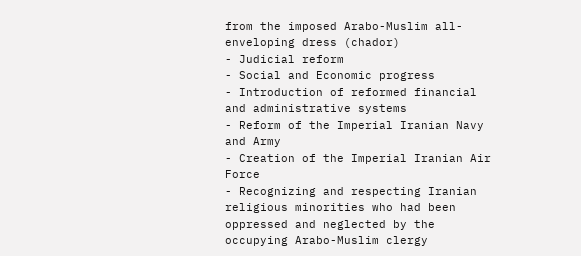from the imposed Arabo-Muslim all-enveloping dress (chador)
- Judicial reform
- Social and Economic progress
- Introduction of reformed financial and administrative systems
- Reform of the Imperial Iranian Navy and Army
- Creation of the Imperial Iranian Air Force
- Recognizing and respecting Iranian religious minorities who had been oppressed and neglected by the occupying Arabo-Muslim clergy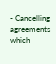- Cancelling agreements which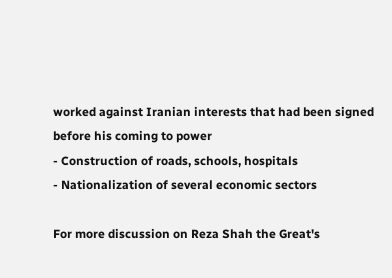worked against Iranian interests that had been signed before his coming to power
- Construction of roads, schools, hospitals
- Nationalization of several economic sectors

For more discussion on Reza Shah the Great's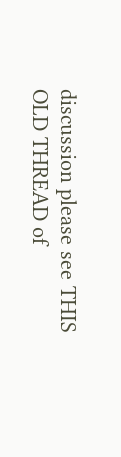discussion please see THIS OLD THREAD of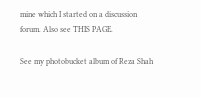mine which I started on a discussion forum. Also see THIS PAGE.

See my photobucket album of Reza Shah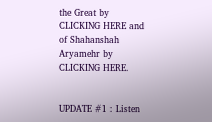the Great by CLICKING HERE and of Shahanshah Aryamehr by CLICKING HERE.


UPDATE #1 : Listen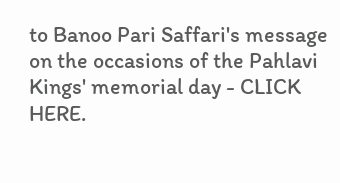to Banoo Pari Saffari's message on the occasions of the Pahlavi Kings' memorial day - CLICK HERE.